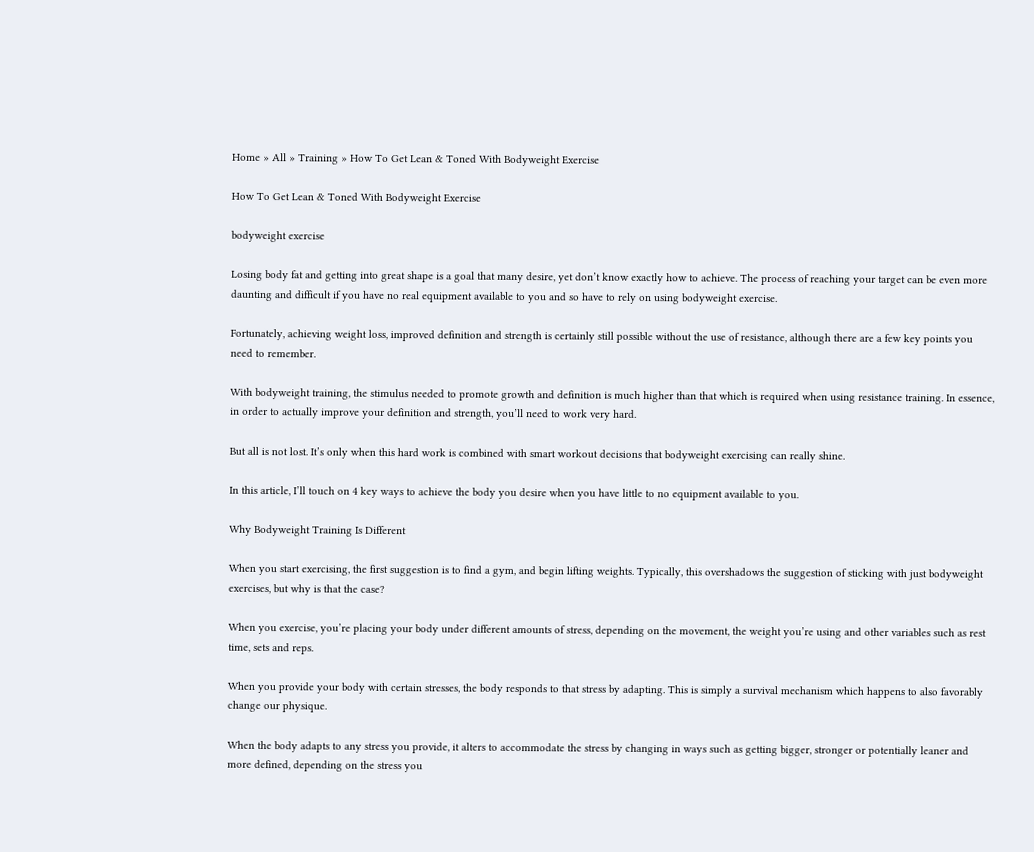Home » All » Training » How To Get Lean & Toned With Bodyweight Exercise

How To Get Lean & Toned With Bodyweight Exercise

bodyweight exercise

Losing body fat and getting into great shape is a goal that many desire, yet don’t know exactly how to achieve. The process of reaching your target can be even more daunting and difficult if you have no real equipment available to you and so have to rely on using bodyweight exercise.

Fortunately, achieving weight loss, improved definition and strength is certainly still possible without the use of resistance, although there are a few key points you need to remember.

With bodyweight training, the stimulus needed to promote growth and definition is much higher than that which is required when using resistance training. In essence, in order to actually improve your definition and strength, you’ll need to work very hard.

But all is not lost. It’s only when this hard work is combined with smart workout decisions that bodyweight exercising can really shine.

In this article, I’ll touch on 4 key ways to achieve the body you desire when you have little to no equipment available to you.

Why Bodyweight Training Is Different

When you start exercising, the first suggestion is to find a gym, and begin lifting weights. Typically, this overshadows the suggestion of sticking with just bodyweight exercises, but why is that the case?

When you exercise, you’re placing your body under different amounts of stress, depending on the movement, the weight you’re using and other variables such as rest time, sets and reps.

When you provide your body with certain stresses, the body responds to that stress by adapting. This is simply a survival mechanism which happens to also favorably change our physique.

When the body adapts to any stress you provide, it alters to accommodate the stress by changing in ways such as getting bigger, stronger or potentially leaner and more defined, depending on the stress you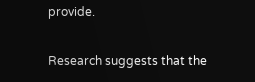provide.

Research suggests that the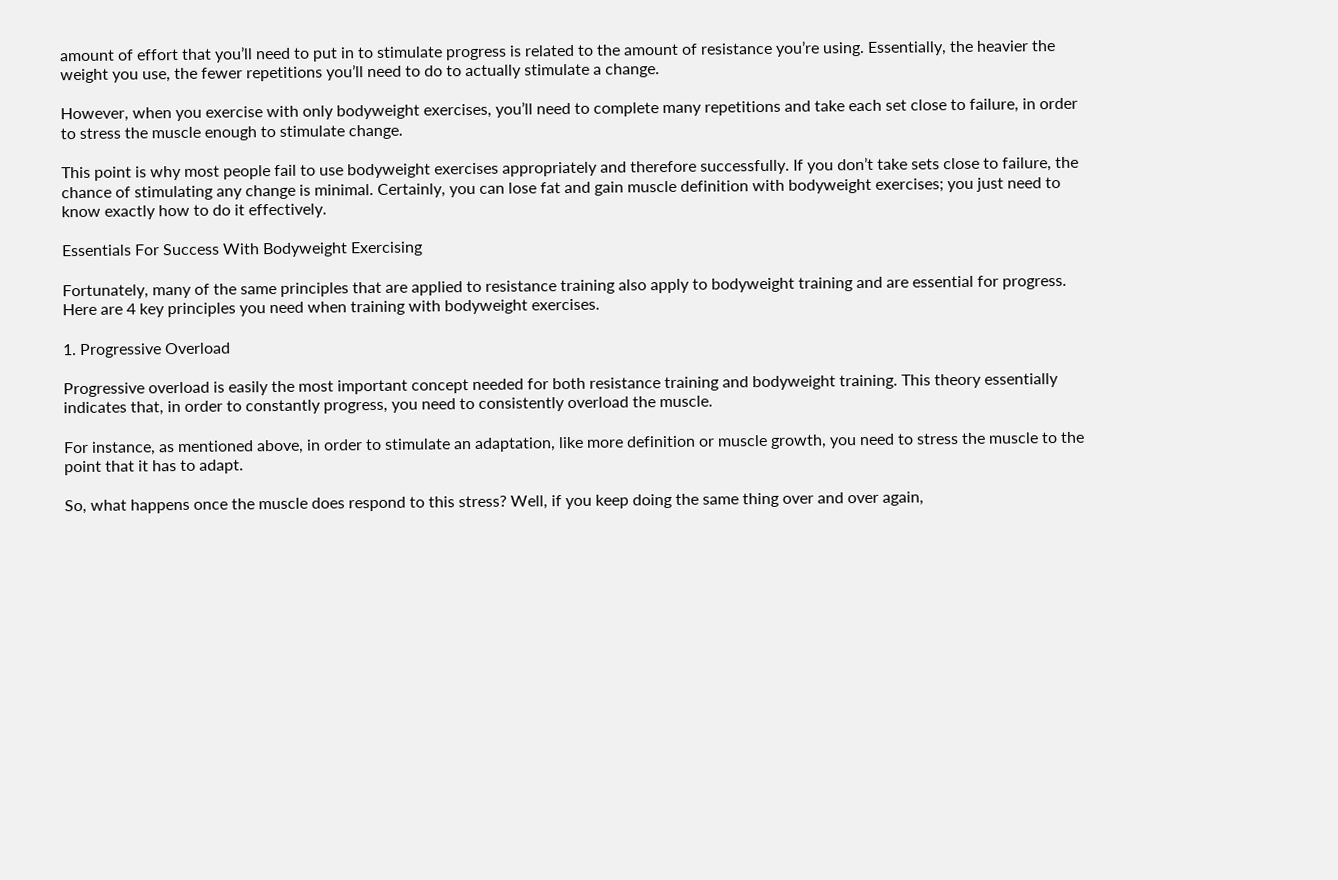amount of effort that you’ll need to put in to stimulate progress is related to the amount of resistance you’re using. Essentially, the heavier the weight you use, the fewer repetitions you’ll need to do to actually stimulate a change.

However, when you exercise with only bodyweight exercises, you’ll need to complete many repetitions and take each set close to failure, in order to stress the muscle enough to stimulate change.

This point is why most people fail to use bodyweight exercises appropriately and therefore successfully. If you don’t take sets close to failure, the chance of stimulating any change is minimal. Certainly, you can lose fat and gain muscle definition with bodyweight exercises; you just need to know exactly how to do it effectively.

Essentials For Success With Bodyweight Exercising

Fortunately, many of the same principles that are applied to resistance training also apply to bodyweight training and are essential for progress. Here are 4 key principles you need when training with bodyweight exercises.

1. Progressive Overload

Progressive overload is easily the most important concept needed for both resistance training and bodyweight training. This theory essentially indicates that, in order to constantly progress, you need to consistently overload the muscle.

For instance, as mentioned above, in order to stimulate an adaptation, like more definition or muscle growth, you need to stress the muscle to the point that it has to adapt.

So, what happens once the muscle does respond to this stress? Well, if you keep doing the same thing over and over again,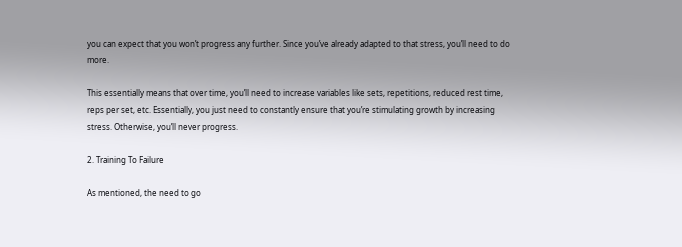you can expect that you won’t progress any further. Since you’ve already adapted to that stress, you’ll need to do more.

This essentially means that over time, you’ll need to increase variables like sets, repetitions, reduced rest time, reps per set, etc. Essentially, you just need to constantly ensure that you’re stimulating growth by increasing stress. Otherwise, you’ll never progress.

2. Training To Failure

As mentioned, the need to go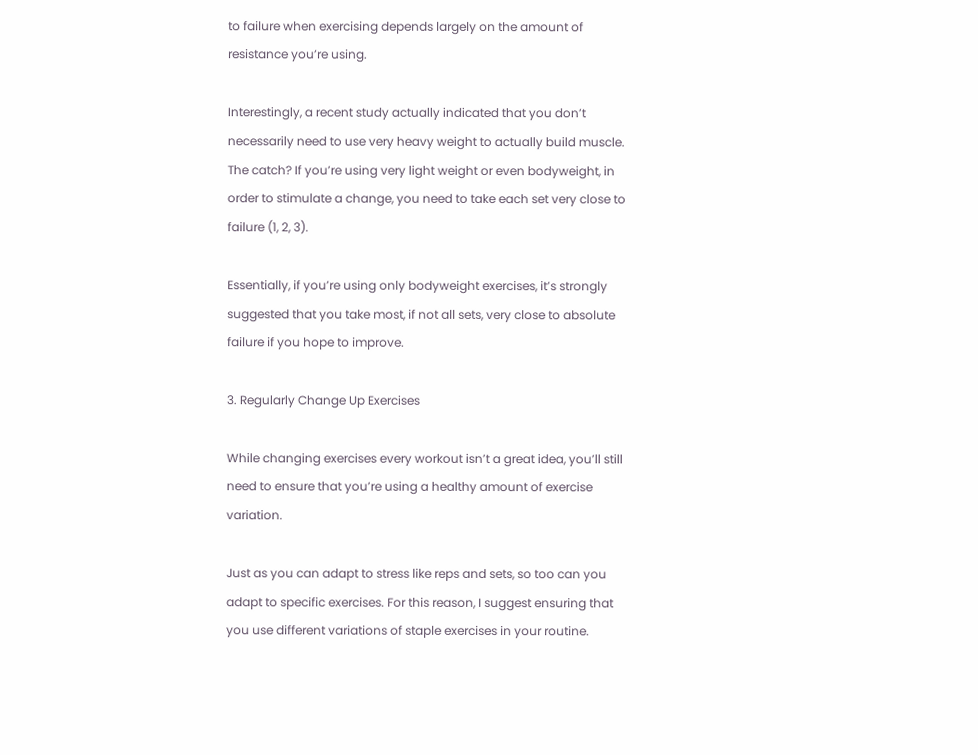to failure when exercising depends largely on the amount of resistance you’re using.

Interestingly, a recent study actually indicated that you don’t necessarily need to use very heavy weight to actually build muscle. The catch? If you’re using very light weight or even bodyweight, in order to stimulate a change, you need to take each set very close to failure (1, 2, 3).

Essentially, if you’re using only bodyweight exercises, it’s strongly suggested that you take most, if not all sets, very close to absolute failure if you hope to improve.

3. Regularly Change Up Exercises

While changing exercises every workout isn’t a great idea, you’ll still need to ensure that you’re using a healthy amount of exercise variation.

Just as you can adapt to stress like reps and sets, so too can you adapt to specific exercises. For this reason, I suggest ensuring that you use different variations of staple exercises in your routine.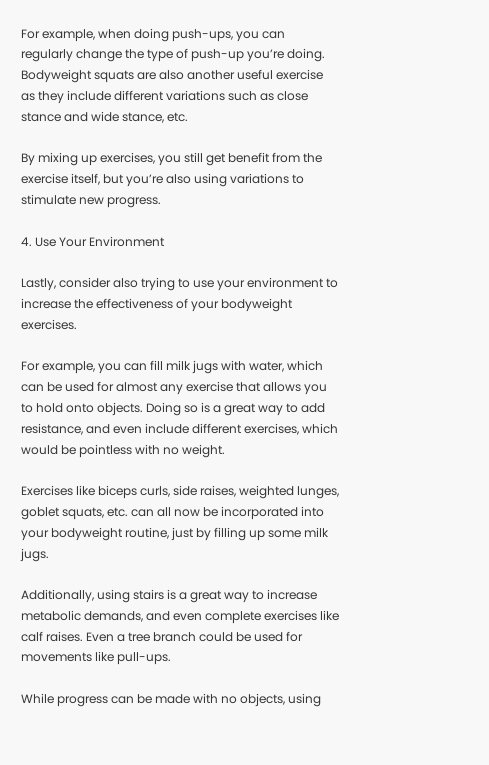For example, when doing push-ups, you can regularly change the type of push-up you’re doing. Bodyweight squats are also another useful exercise as they include different variations such as close stance and wide stance, etc.

By mixing up exercises, you still get benefit from the exercise itself, but you’re also using variations to stimulate new progress.

4. Use Your Environment

Lastly, consider also trying to use your environment to increase the effectiveness of your bodyweight exercises.

For example, you can fill milk jugs with water, which can be used for almost any exercise that allows you to hold onto objects. Doing so is a great way to add resistance, and even include different exercises, which would be pointless with no weight.

Exercises like biceps curls, side raises, weighted lunges, goblet squats, etc. can all now be incorporated into your bodyweight routine, just by filling up some milk jugs.

Additionally, using stairs is a great way to increase metabolic demands, and even complete exercises like calf raises. Even a tree branch could be used for movements like pull-ups.

While progress can be made with no objects, using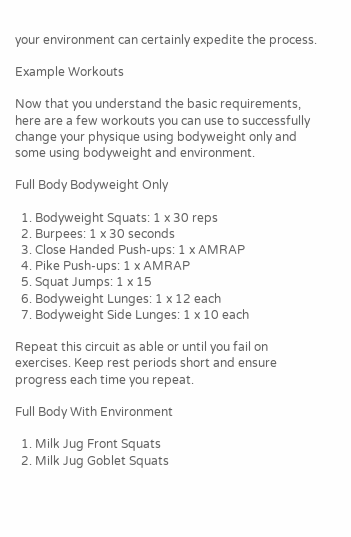your environment can certainly expedite the process.

Example Workouts

Now that you understand the basic requirements, here are a few workouts you can use to successfully change your physique using bodyweight only and some using bodyweight and environment.

Full Body Bodyweight Only

  1. Bodyweight Squats: 1 x 30 reps
  2. Burpees: 1 x 30 seconds
  3. Close Handed Push-ups: 1 x AMRAP
  4. Pike Push-ups: 1 x AMRAP
  5. Squat Jumps: 1 x 15
  6. Bodyweight Lunges: 1 x 12 each
  7. Bodyweight Side Lunges: 1 x 10 each

Repeat this circuit as able or until you fail on exercises. Keep rest periods short and ensure progress each time you repeat.

Full Body With Environment

  1. Milk Jug Front Squats
  2. Milk Jug Goblet Squats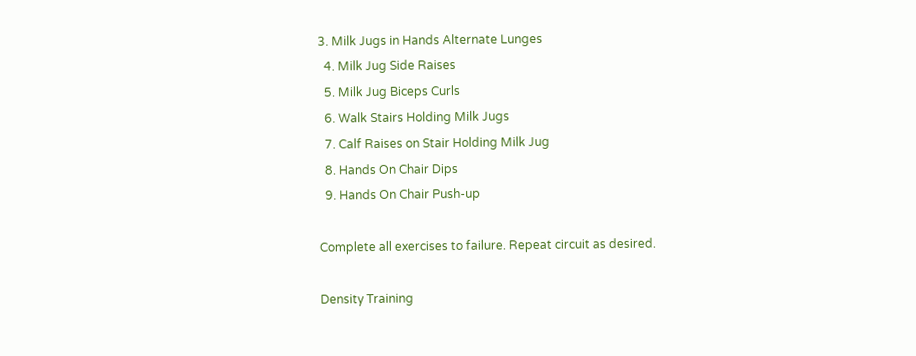3. Milk Jugs in Hands Alternate Lunges
  4. Milk Jug Side Raises
  5. Milk Jug Biceps Curls
  6. Walk Stairs Holding Milk Jugs
  7. Calf Raises on Stair Holding Milk Jug
  8. Hands On Chair Dips
  9. Hands On Chair Push-up

Complete all exercises to failure. Repeat circuit as desired.

Density Training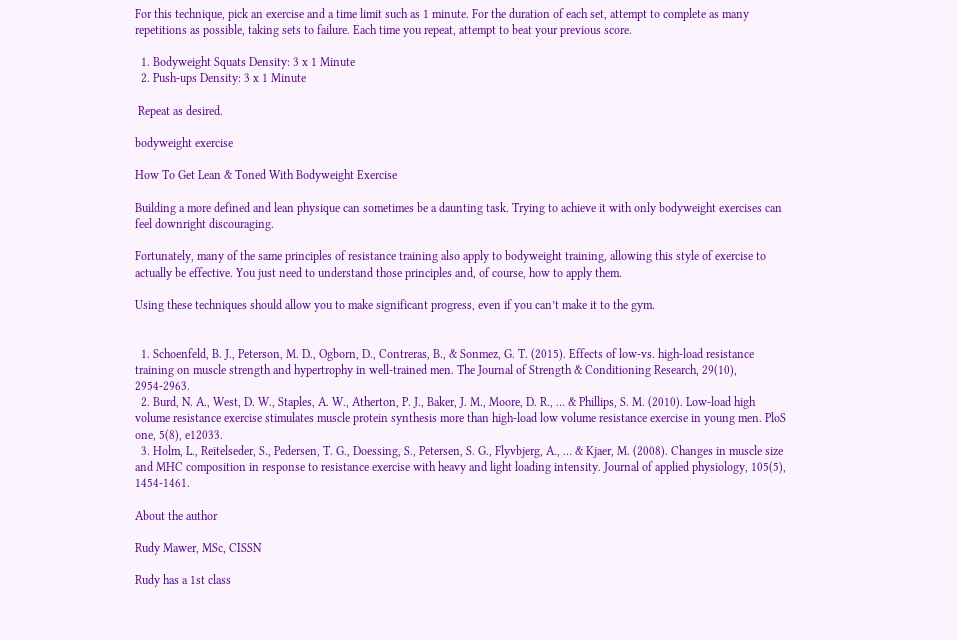For this technique, pick an exercise and a time limit such as 1 minute. For the duration of each set, attempt to complete as many repetitions as possible, taking sets to failure. Each time you repeat, attempt to beat your previous score.

  1. Bodyweight Squats Density: 3 x 1 Minute
  2. Push-ups Density: 3 x 1 Minute

 Repeat as desired.

bodyweight exercise

How To Get Lean & Toned With Bodyweight Exercise

Building a more defined and lean physique can sometimes be a daunting task. Trying to achieve it with only bodyweight exercises can feel downright discouraging.

Fortunately, many of the same principles of resistance training also apply to bodyweight training, allowing this style of exercise to actually be effective. You just need to understand those principles and, of course, how to apply them.

Using these techniques should allow you to make significant progress, even if you can’t make it to the gym.


  1. Schoenfeld, B. J., Peterson, M. D., Ogborn, D., Contreras, B., & Sonmez, G. T. (2015). Effects of low-vs. high-load resistance training on muscle strength and hypertrophy in well-trained men. The Journal of Strength & Conditioning Research, 29(10), 2954-2963.
  2. Burd, N. A., West, D. W., Staples, A. W., Atherton, P. J., Baker, J. M., Moore, D. R., … & Phillips, S. M. (2010). Low-load high volume resistance exercise stimulates muscle protein synthesis more than high-load low volume resistance exercise in young men. PloS one, 5(8), e12033.
  3. Holm, L., Reitelseder, S., Pedersen, T. G., Doessing, S., Petersen, S. G., Flyvbjerg, A., … & Kjaer, M. (2008). Changes in muscle size and MHC composition in response to resistance exercise with heavy and light loading intensity. Journal of applied physiology, 105(5), 1454-1461.

About the author

Rudy Mawer, MSc, CISSN

Rudy has a 1st class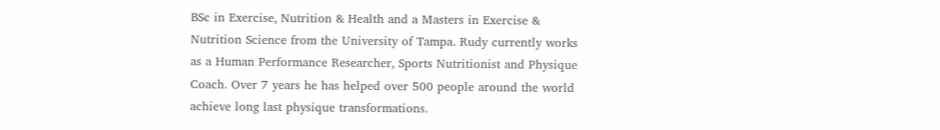BSc in Exercise, Nutrition & Health and a Masters in Exercise & Nutrition Science from the University of Tampa. Rudy currently works as a Human Performance Researcher, Sports Nutritionist and Physique Coach. Over 7 years he has helped over 500 people around the world achieve long last physique transformations.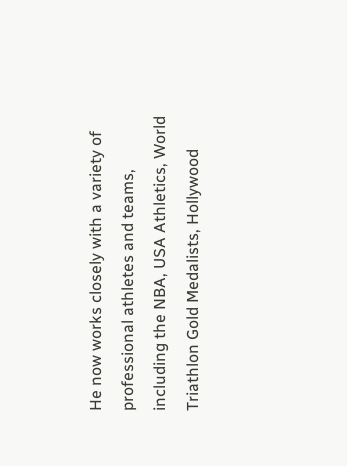He now works closely with a variety of professional athletes and teams, including the NBA, USA Athletics, World Triathlon Gold Medalists, Hollywood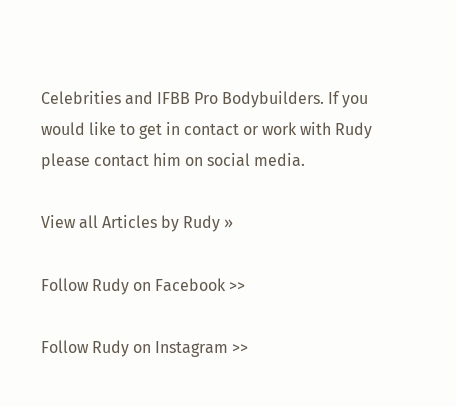Celebrities and IFBB Pro Bodybuilders. If you would like to get in contact or work with Rudy please contact him on social media.

View all Articles by Rudy »

Follow Rudy on Facebook >>

Follow Rudy on Instagram >>